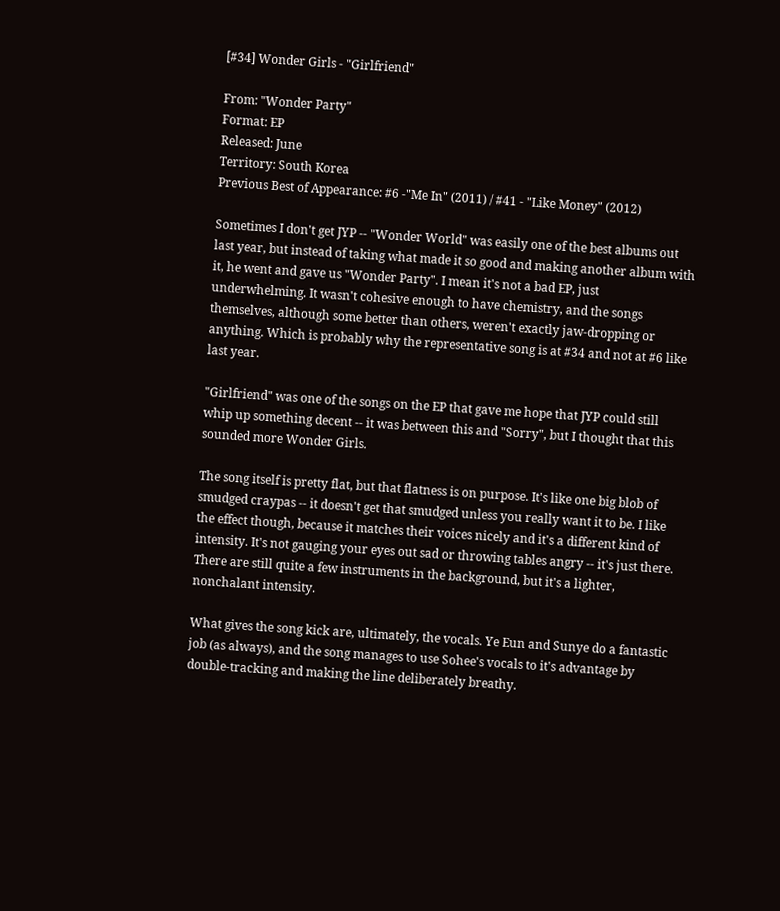[#34] Wonder Girls - "Girlfriend"

From: "Wonder Party"
Format: EP
Released: June
Territory: South Korea
Previous Best of Appearance: #6 -"Me In" (2011) / #41 - "Like Money" (2012)

Sometimes I don't get JYP -- "Wonder World" was easily one of the best albums out last year, but instead of taking what made it so good and making another album with it, he went and gave us "Wonder Party". I mean it's not a bad EP, just underwhelming. It wasn't cohesive enough to have chemistry, and the songs themselves, although some better than others, weren't exactly jaw-dropping or anything. Which is probably why the representative song is at #34 and not at #6 like last year.

"Girlfriend" was one of the songs on the EP that gave me hope that JYP could still whip up something decent -- it was between this and "Sorry", but I thought that this sounded more Wonder Girls.

The song itself is pretty flat, but that flatness is on purpose. It's like one big blob of smudged craypas -- it doesn't get that smudged unless you really want it to be. I like the effect though, because it matches their voices nicely and it's a different kind of intensity. It's not gauging your eyes out sad or throwing tables angry -- it's just there. There are still quite a few instruments in the background, but it's a lighter, nonchalant intensity.

What gives the song kick are, ultimately, the vocals. Ye Eun and Sunye do a fantastic job (as always), and the song manages to use Sohee's vocals to it's advantage by double-tracking and making the line deliberately breathy.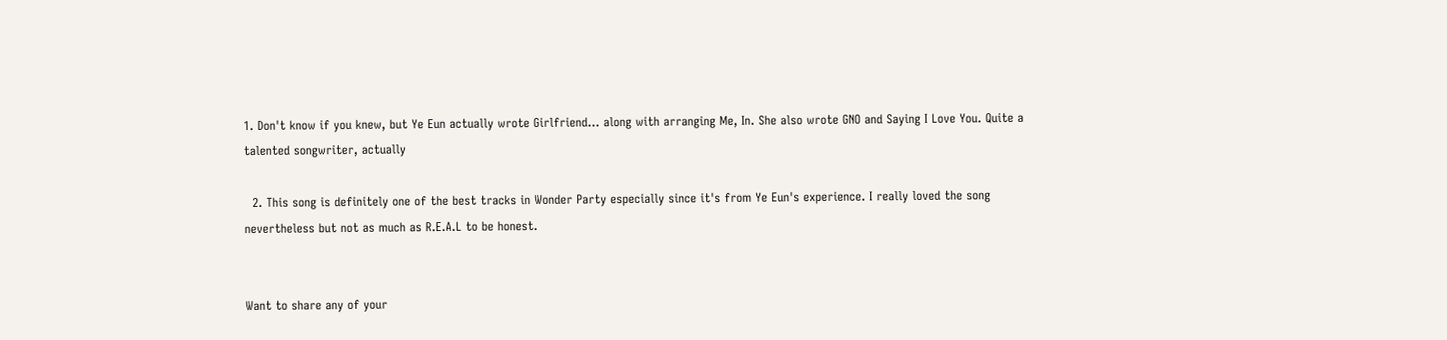1. Don't know if you knew, but Ye Eun actually wrote Girlfriend... along with arranging Me, In. She also wrote GNO and Saying I Love You. Quite a talented songwriter, actually

  2. This song is definitely one of the best tracks in Wonder Party especially since it's from Ye Eun's experience. I really loved the song nevertheless but not as much as R.E.A.L to be honest.


Want to share any of your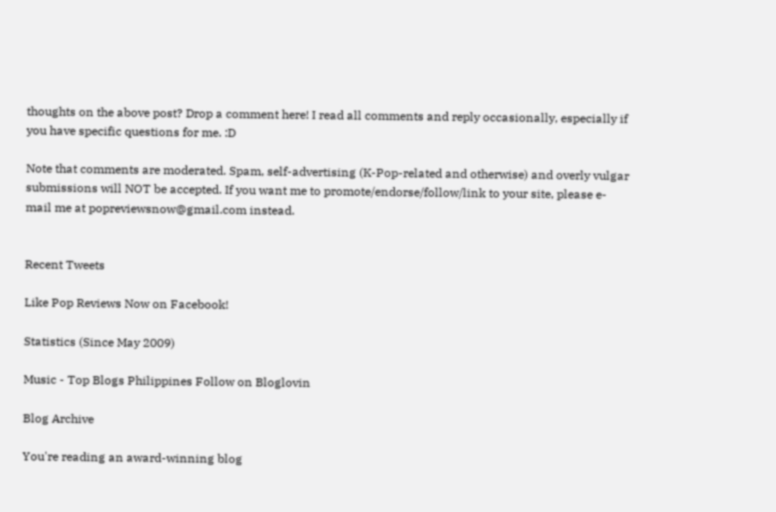thoughts on the above post? Drop a comment here! I read all comments and reply occasionally, especially if you have specific questions for me. :D

Note that comments are moderated. Spam, self-advertising (K-Pop-related and otherwise) and overly vulgar submissions will NOT be accepted. If you want me to promote/endorse/follow/link to your site, please e-mail me at popreviewsnow@gmail.com instead.


Recent Tweets

Like Pop Reviews Now on Facebook!

Statistics (Since May 2009)

Music - Top Blogs Philippines Follow on Bloglovin

Blog Archive

You're reading an award-winning blog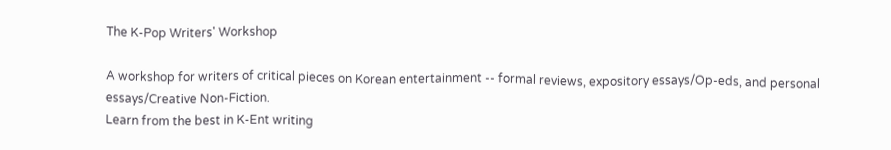The K-Pop Writers' Workshop

A workshop for writers of critical pieces on Korean entertainment -- formal reviews, expository essays/Op-eds, and personal essays/Creative Non-Fiction.
Learn from the best in K-Ent writing